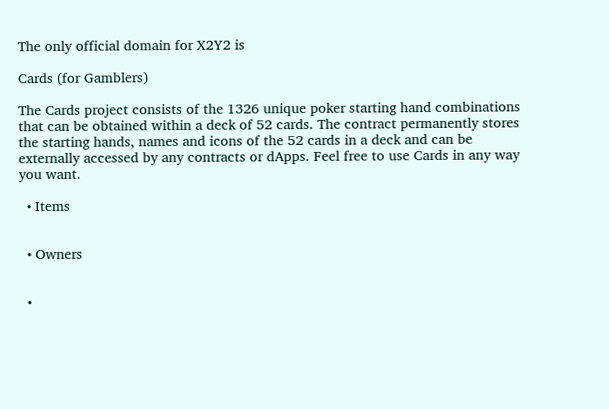The only official domain for X2Y2 is

Cards (for Gamblers)

The Cards project consists of the 1326 unique poker starting hand combinations that can be obtained within a deck of 52 cards. The contract permanently stores the starting hands, names and icons of the 52 cards in a deck and can be externally accessed by any contracts or dApps. Feel free to use Cards in any way you want.

  • Items


  • Owners


  •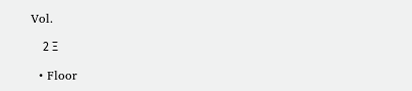Vol.

    2 Ξ

  • Floor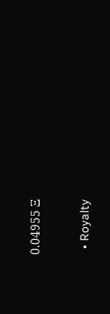0.04955 Ξ

  • Royalty